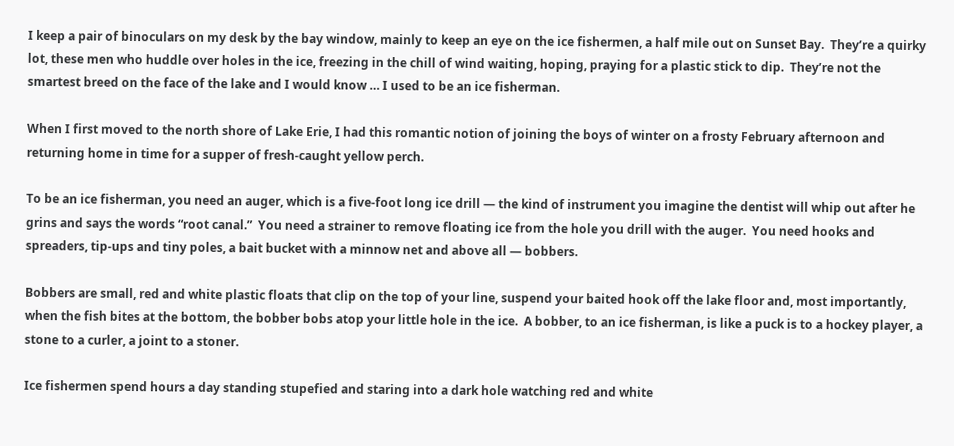I keep a pair of binoculars on my desk by the bay window, mainly to keep an eye on the ice fishermen, a half mile out on Sunset Bay.  They’re a quirky lot, these men who huddle over holes in the ice, freezing in the chill of wind waiting, hoping, praying for a plastic stick to dip.  They’re not the smartest breed on the face of the lake and I would know … I used to be an ice fisherman.

When I first moved to the north shore of Lake Erie, I had this romantic notion of joining the boys of winter on a frosty February afternoon and returning home in time for a supper of fresh-caught yellow perch.

To be an ice fisherman, you need an auger, which is a five-foot long ice drill — the kind of instrument you imagine the dentist will whip out after he grins and says the words “root canal.”  You need a strainer to remove floating ice from the hole you drill with the auger.  You need hooks and spreaders, tip-ups and tiny poles, a bait bucket with a minnow net and above all — bobbers.

Bobbers are small, red and white plastic floats that clip on the top of your line, suspend your baited hook off the lake floor and, most importantly, when the fish bites at the bottom, the bobber bobs atop your little hole in the ice.  A bobber, to an ice fisherman, is like a puck is to a hockey player, a stone to a curler, a joint to a stoner.

Ice fishermen spend hours a day standing stupefied and staring into a dark hole watching red and white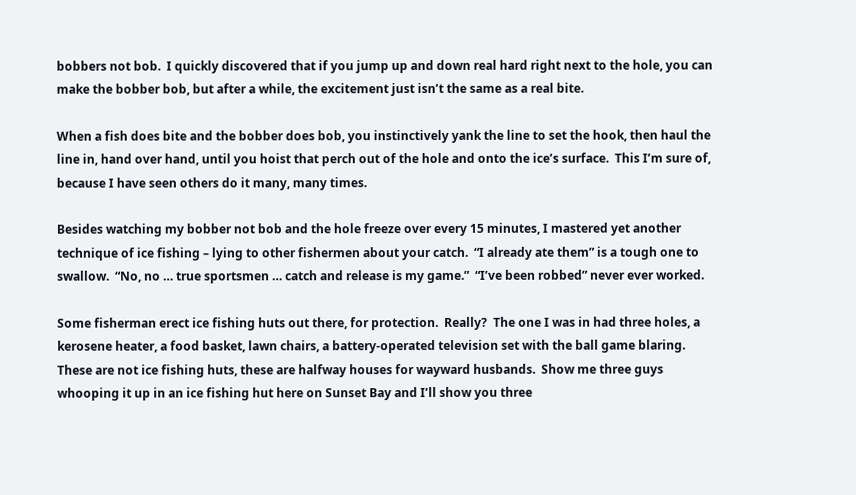bobbers not bob.  I quickly discovered that if you jump up and down real hard right next to the hole, you can make the bobber bob, but after a while, the excitement just isn’t the same as a real bite.

When a fish does bite and the bobber does bob, you instinctively yank the line to set the hook, then haul the line in, hand over hand, until you hoist that perch out of the hole and onto the ice’s surface.  This I’m sure of, because I have seen others do it many, many times.

Besides watching my bobber not bob and the hole freeze over every 15 minutes, I mastered yet another technique of ice fishing – lying to other fishermen about your catch.  “I already ate them” is a tough one to swallow.  “No, no … true sportsmen … catch and release is my game.”  “I’ve been robbed” never ever worked.

Some fisherman erect ice fishing huts out there, for protection.  Really?  The one I was in had three holes, a kerosene heater, a food basket, lawn chairs, a battery-operated television set with the ball game blaring.  These are not ice fishing huts, these are halfway houses for wayward husbands.  Show me three guys whooping it up in an ice fishing hut here on Sunset Bay and I’ll show you three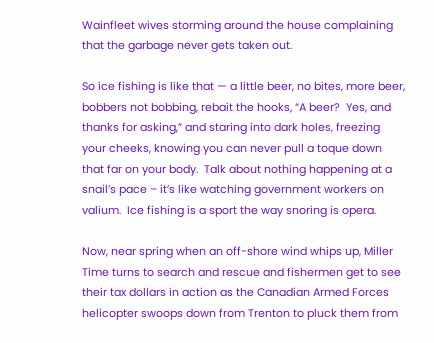Wainfleet wives storming around the house complaining that the garbage never gets taken out.

So ice fishing is like that — a little beer, no bites, more beer, bobbers not bobbing, rebait the hooks, “A beer?  Yes, and thanks for asking,” and staring into dark holes, freezing your cheeks, knowing you can never pull a toque down that far on your body.  Talk about nothing happening at a snail’s pace – it’s like watching government workers on valium.  Ice fishing is a sport the way snoring is opera.

Now, near spring when an off-shore wind whips up, Miller Time turns to search and rescue and fishermen get to see their tax dollars in action as the Canadian Armed Forces helicopter swoops down from Trenton to pluck them from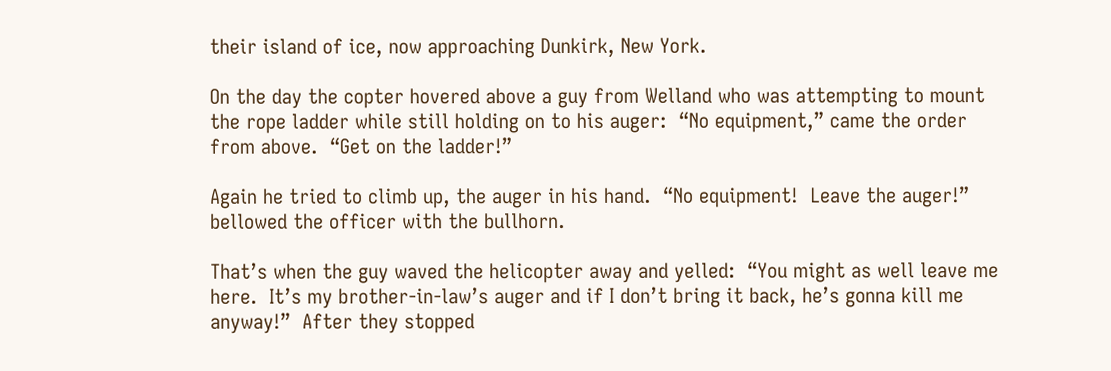their island of ice, now approaching Dunkirk, New York.

On the day the copter hovered above a guy from Welland who was attempting to mount the rope ladder while still holding on to his auger:  “No equipment,” came the order from above.  “Get on the ladder!”

Again he tried to climb up, the auger in his hand.  “No equipment!  Leave the auger!” bellowed the officer with the bullhorn.

That’s when the guy waved the helicopter away and yelled:  “You might as well leave me here.  It’s my brother-in-law’s auger and if I don’t bring it back, he’s gonna kill me anyway!”  After they stopped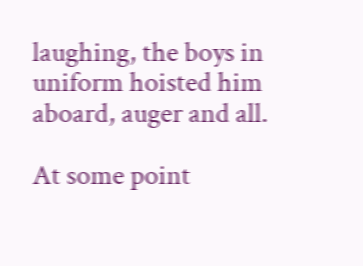laughing, the boys in uniform hoisted him aboard, auger and all.

At some point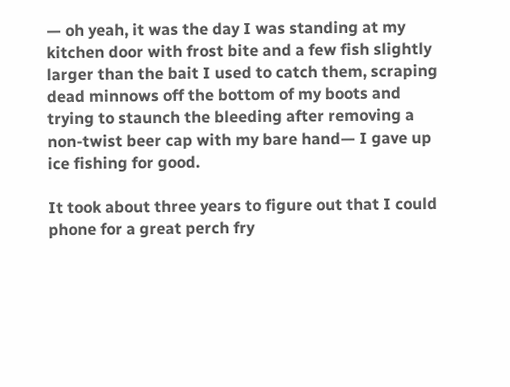— oh yeah, it was the day I was standing at my kitchen door with frost bite and a few fish slightly larger than the bait I used to catch them, scraping dead minnows off the bottom of my boots and trying to staunch the bleeding after removing a non-twist beer cap with my bare hand— I gave up ice fishing for good.

It took about three years to figure out that I could phone for a great perch fry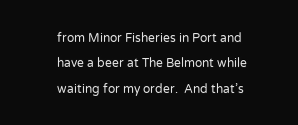from Minor Fisheries in Port and have a beer at The Belmont while waiting for my order.  And that’s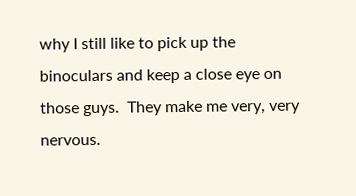why I still like to pick up the binoculars and keep a close eye on those guys.  They make me very, very nervous.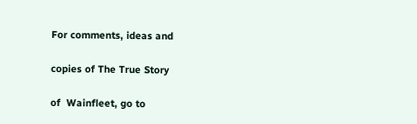For comments, ideas and

copies of The True Story

of  Wainfleet, go to